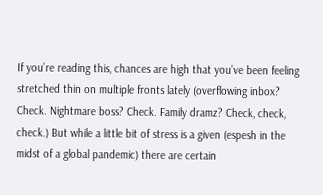If you’re reading this, chances are high that you’ve been feeling stretched thin on multiple fronts lately (overflowing inbox? Check. Nightmare boss? Check. Family dramz? Check, check, check.) But while a little bit of stress is a given (espesh in the midst of a global pandemic) there are certain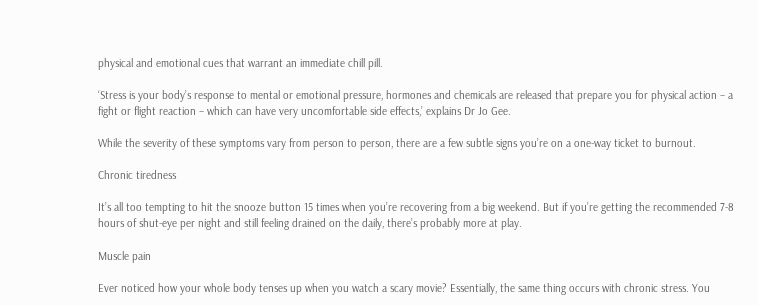physical and emotional cues that warrant an immediate chill pill.

‘Stress is your body’s response to mental or emotional pressure, hormones and chemicals are released that prepare you for physical action – a fight or flight reaction – which can have very uncomfortable side effects,’ explains Dr Jo Gee.

While the severity of these symptoms vary from person to person, there are a few subtle signs you’re on a one-way ticket to burnout.

Chronic tiredness

It’s all too tempting to hit the snooze button 15 times when you’re recovering from a big weekend. But if you’re getting the recommended 7-8 hours of shut-eye per night and still feeling drained on the daily, there’s probably more at play.

Muscle pain

Ever noticed how your whole body tenses up when you watch a scary movie? Essentially, the same thing occurs with chronic stress. You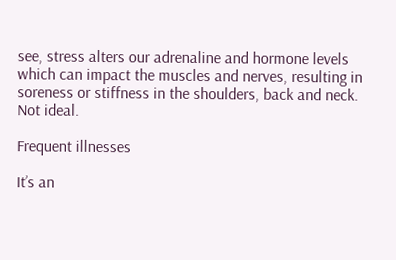see, stress alters our adrenaline and hormone levels which can impact the muscles and nerves, resulting in soreness or stiffness in the shoulders, back and neck. Not ideal.

Frequent illnesses

It’s an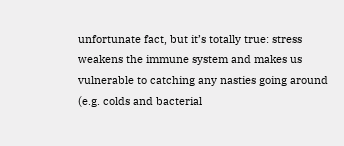unfortunate fact, but it’s totally true: stress weakens the immune system and makes us vulnerable to catching any nasties going around (e.g. colds and bacterial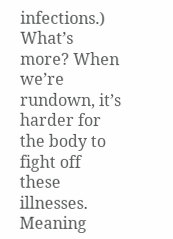infections.) What’s more? When we’re rundown, it’s harder for the body to fight off these illnesses. Meaning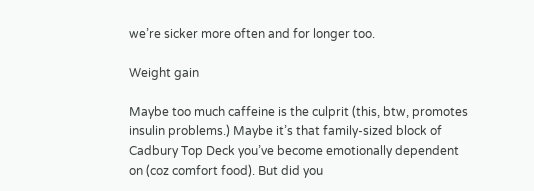we’re sicker more often and for longer too.

Weight gain

Maybe too much caffeine is the culprit (this, btw, promotes insulin problems.) Maybe it’s that family-sized block of Cadbury Top Deck you’ve become emotionally dependent on (coz comfort food). But did you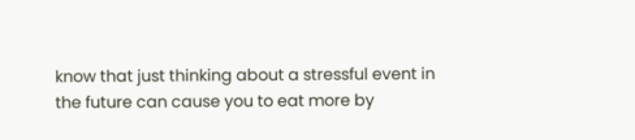know that just thinking about a stressful event in the future can cause you to eat more by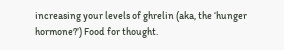increasing your levels of ghrelin (aka, the ‘hunger hormone?’) Food for thought.